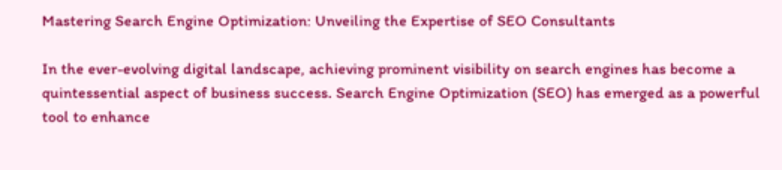Mastering Search Engine Optimization: Unveiling the Expertise of SEO Consultants

In the ever-evolving digital landscape, achieving prominent visibility on search engines has become a quintessential aspect of business success. Search Engine Optimization (SEO) has emerged as a powerful tool to enhance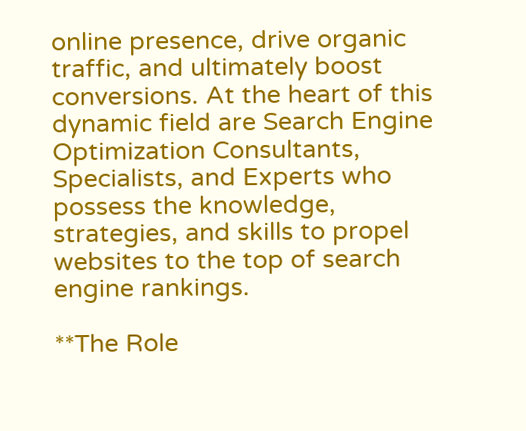online presence, drive organic traffic, and ultimately boost conversions. At the heart of this dynamic field are Search Engine Optimization Consultants, Specialists, and Experts who possess the knowledge, strategies, and skills to propel websites to the top of search engine rankings.

**The Role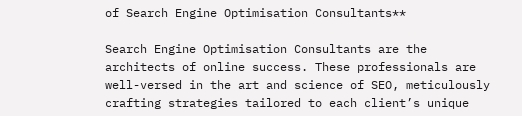of Search Engine Optimisation Consultants**

Search Engine Optimisation Consultants are the architects of online success. These professionals are well-versed in the art and science of SEO, meticulously crafting strategies tailored to each client’s unique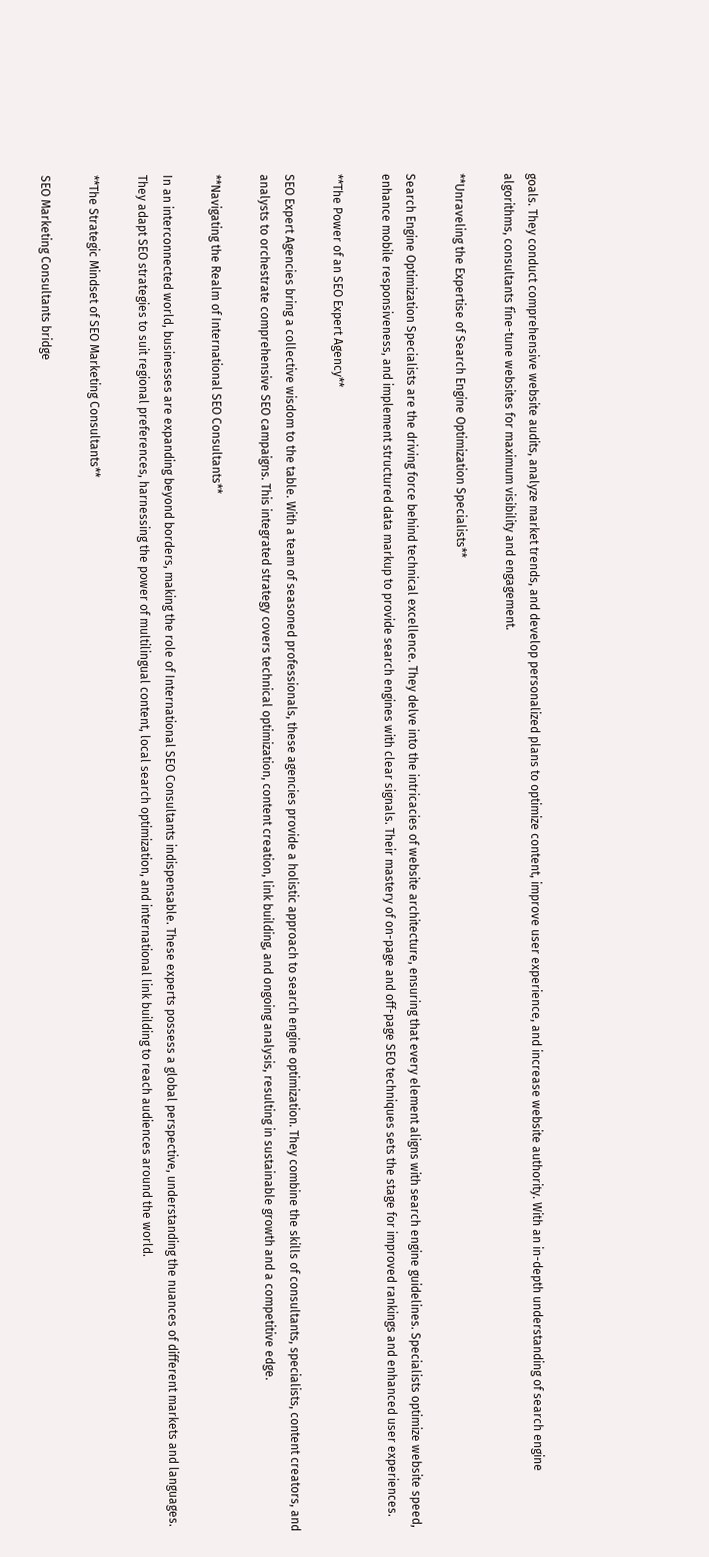goals. They conduct comprehensive website audits, analyze market trends, and develop personalized plans to optimize content, improve user experience, and increase website authority. With an in-depth understanding of search engine algorithms, consultants fine-tune websites for maximum visibility and engagement.

**Unraveling the Expertise of Search Engine Optimization Specialists**

Search Engine Optimization Specialists are the driving force behind technical excellence. They delve into the intricacies of website architecture, ensuring that every element aligns with search engine guidelines. Specialists optimize website speed, enhance mobile responsiveness, and implement structured data markup to provide search engines with clear signals. Their mastery of on-page and off-page SEO techniques sets the stage for improved rankings and enhanced user experiences.

**The Power of an SEO Expert Agency**

SEO Expert Agencies bring a collective wisdom to the table. With a team of seasoned professionals, these agencies provide a holistic approach to search engine optimization. They combine the skills of consultants, specialists, content creators, and analysts to orchestrate comprehensive SEO campaigns. This integrated strategy covers technical optimization, content creation, link building, and ongoing analysis, resulting in sustainable growth and a competitive edge.

**Navigating the Realm of International SEO Consultants**

In an interconnected world, businesses are expanding beyond borders, making the role of International SEO Consultants indispensable. These experts possess a global perspective, understanding the nuances of different markets and languages. They adapt SEO strategies to suit regional preferences, harnessing the power of multilingual content, local search optimization, and international link building to reach audiences around the world.

**The Strategic Mindset of SEO Marketing Consultants**

SEO Marketing Consultants bridge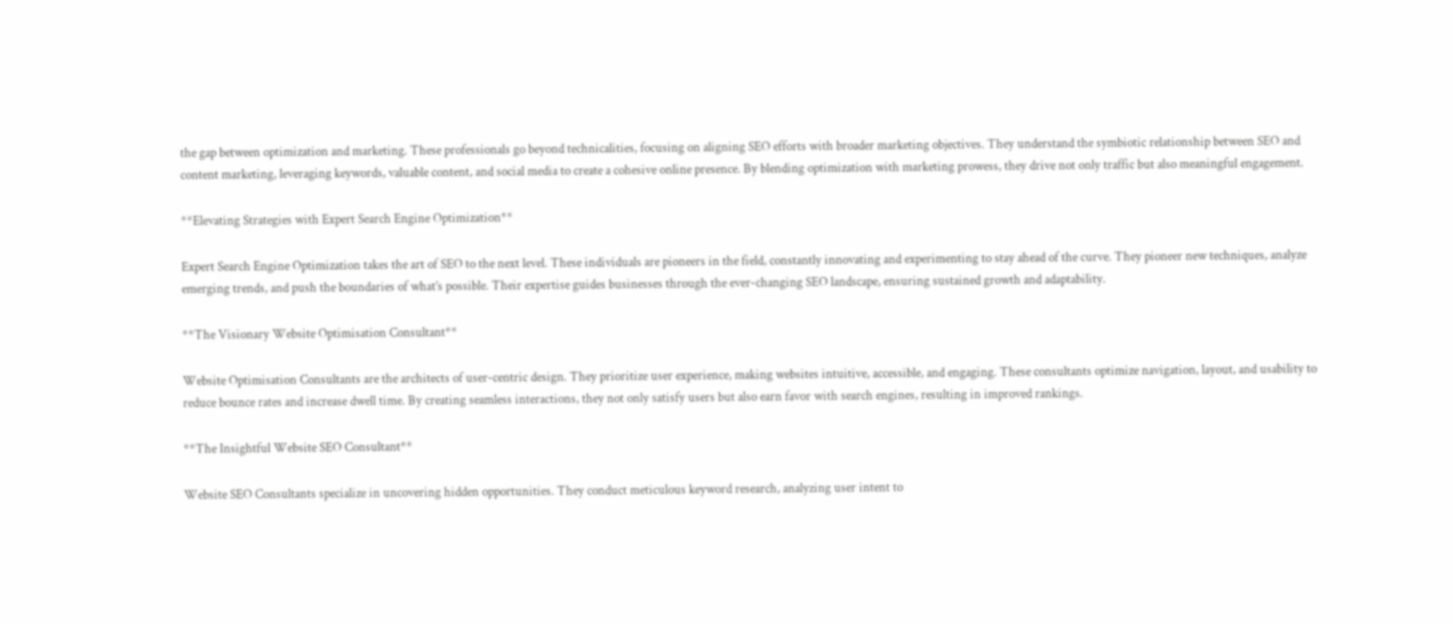the gap between optimization and marketing. These professionals go beyond technicalities, focusing on aligning SEO efforts with broader marketing objectives. They understand the symbiotic relationship between SEO and content marketing, leveraging keywords, valuable content, and social media to create a cohesive online presence. By blending optimization with marketing prowess, they drive not only traffic but also meaningful engagement.

**Elevating Strategies with Expert Search Engine Optimization**

Expert Search Engine Optimization takes the art of SEO to the next level. These individuals are pioneers in the field, constantly innovating and experimenting to stay ahead of the curve. They pioneer new techniques, analyze emerging trends, and push the boundaries of what’s possible. Their expertise guides businesses through the ever-changing SEO landscape, ensuring sustained growth and adaptability.

**The Visionary Website Optimisation Consultant**

Website Optimisation Consultants are the architects of user-centric design. They prioritize user experience, making websites intuitive, accessible, and engaging. These consultants optimize navigation, layout, and usability to reduce bounce rates and increase dwell time. By creating seamless interactions, they not only satisfy users but also earn favor with search engines, resulting in improved rankings.

**The Insightful Website SEO Consultant**

Website SEO Consultants specialize in uncovering hidden opportunities. They conduct meticulous keyword research, analyzing user intent to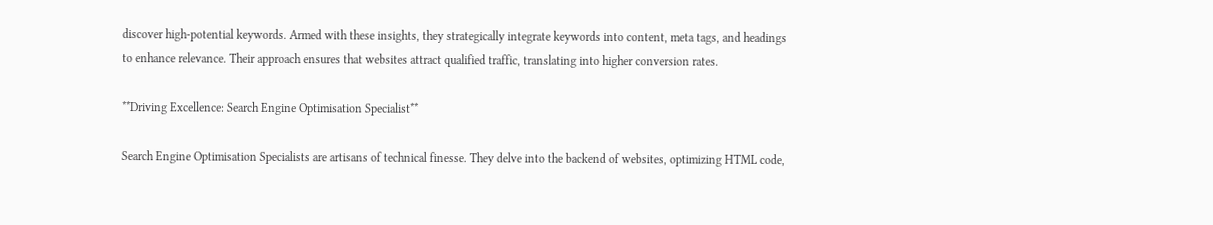discover high-potential keywords. Armed with these insights, they strategically integrate keywords into content, meta tags, and headings to enhance relevance. Their approach ensures that websites attract qualified traffic, translating into higher conversion rates.

**Driving Excellence: Search Engine Optimisation Specialist**

Search Engine Optimisation Specialists are artisans of technical finesse. They delve into the backend of websites, optimizing HTML code,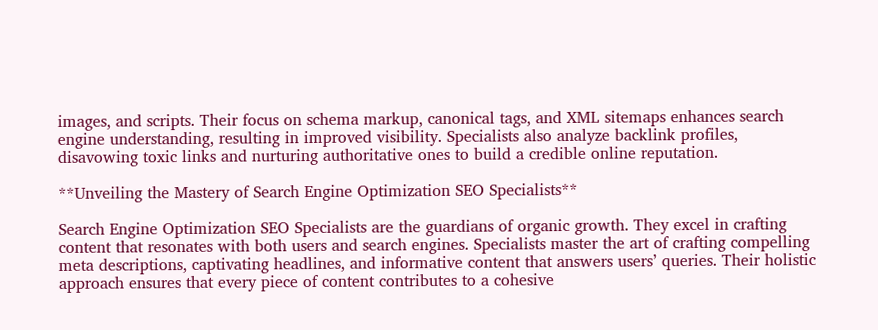images, and scripts. Their focus on schema markup, canonical tags, and XML sitemaps enhances search engine understanding, resulting in improved visibility. Specialists also analyze backlink profiles, disavowing toxic links and nurturing authoritative ones to build a credible online reputation.

**Unveiling the Mastery of Search Engine Optimization SEO Specialists**

Search Engine Optimization SEO Specialists are the guardians of organic growth. They excel in crafting content that resonates with both users and search engines. Specialists master the art of crafting compelling meta descriptions, captivating headlines, and informative content that answers users’ queries. Their holistic approach ensures that every piece of content contributes to a cohesive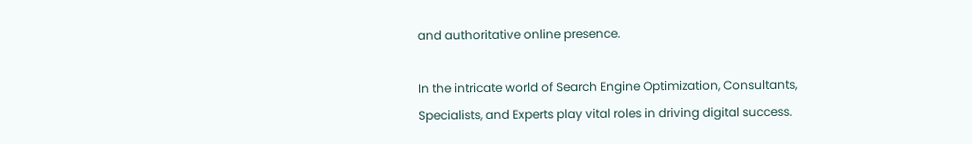and authoritative online presence.

In the intricate world of Search Engine Optimization, Consultants, Specialists, and Experts play vital roles in driving digital success.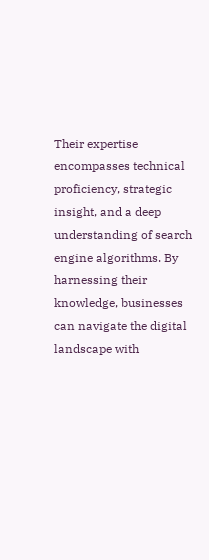Their expertise encompasses technical proficiency, strategic insight, and a deep understanding of search engine algorithms. By harnessing their knowledge, businesses can navigate the digital landscape with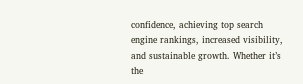confidence, achieving top search engine rankings, increased visibility, and sustainable growth. Whether it’s the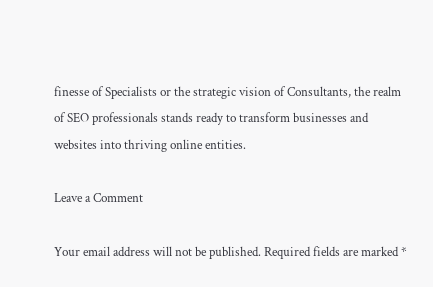finesse of Specialists or the strategic vision of Consultants, the realm of SEO professionals stands ready to transform businesses and websites into thriving online entities.

Leave a Comment

Your email address will not be published. Required fields are marked *